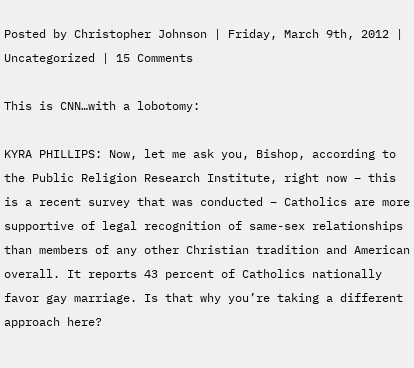Posted by Christopher Johnson | Friday, March 9th, 2012 | Uncategorized | 15 Comments

This is CNN…with a lobotomy:

KYRA PHILLIPS: Now, let me ask you, Bishop, according to the Public Religion Research Institute, right now – this is a recent survey that was conducted – Catholics are more supportive of legal recognition of same-sex relationships than members of any other Christian tradition and American overall. It reports 43 percent of Catholics nationally favor gay marriage. Is that why you’re taking a different approach here?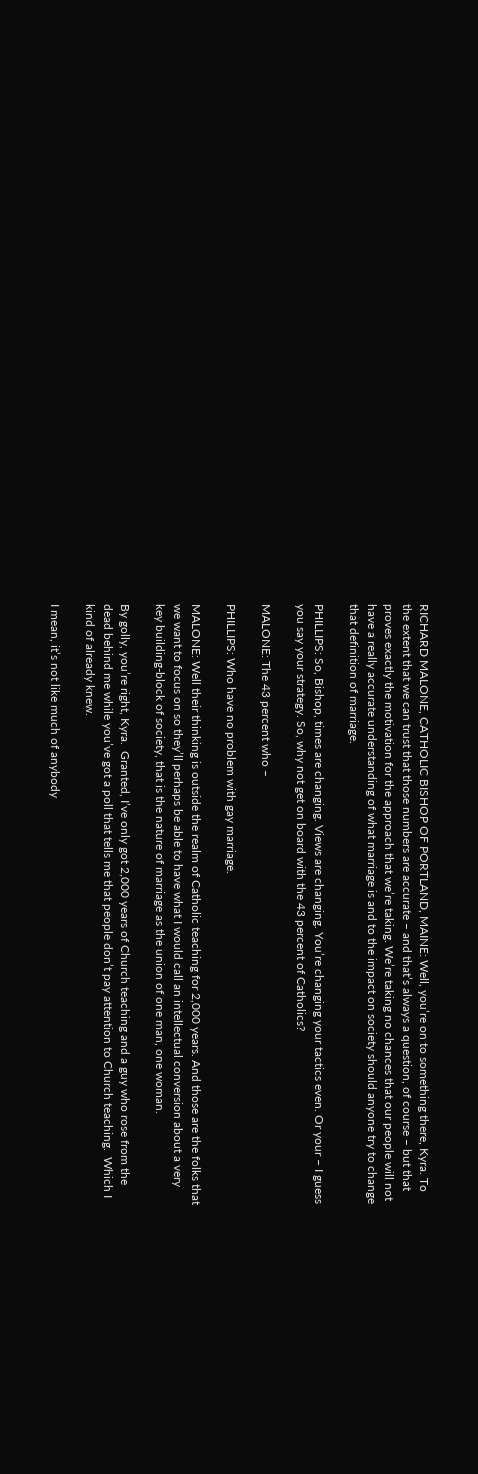RICHARD MALONE, CATHOLIC BISHOP OF PORTLAND, MAINE: Well, you’re on to something there, Kyra. To the extent that we can trust that those numbers are accurate – and that’s always a question, of course – but that proves exactly the motivation for the approach that we’re taking. We’re taking no chances that our people will not have a really accurate understanding of what marriage is and to the impact on society should anyone try to change that definition of marriage.

PHILLIPS: So, Bishop, times are changing. Views are changing. You’re changing your tactics even. Or your – I guess you say your strategy. So, why not get on board with the 43 percent of Catholics?

MALONE: The 43 percent who –

PHILLIPS: Who have no problem with gay marriage.

MALONE: Well their thinking is outside the realm of Catholic teaching for 2,000 years. And those are the folks that we want to focus on so they’ll perhaps be able to have what I would call an intellectual conversion about a very key building-block of society, that is the nature of marriage as the union of one man, one woman.

By golly, you’re right, Kyra.  Granted, I’ve only got 2,000 years of Church teaching and a guy who rose from the dead behind me while you’ve got a poll that tells me that people don’t pay attention to Church teaching.  Which I kind of already knew.

I mean, it’s not like much of anybody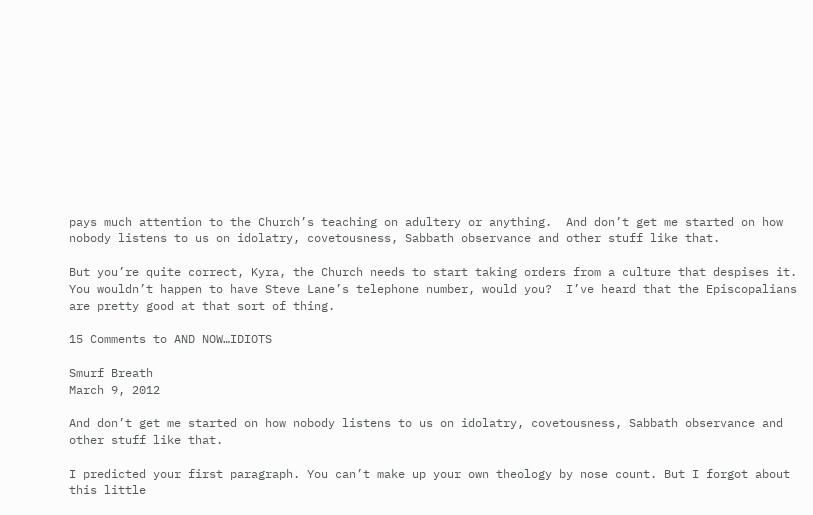pays much attention to the Church’s teaching on adultery or anything.  And don’t get me started on how nobody listens to us on idolatry, covetousness, Sabbath observance and other stuff like that.

But you’re quite correct, Kyra, the Church needs to start taking orders from a culture that despises it.  You wouldn’t happen to have Steve Lane’s telephone number, would you?  I’ve heard that the Episcopalians are pretty good at that sort of thing.

15 Comments to AND NOW…IDIOTS

Smurf Breath
March 9, 2012

And don’t get me started on how nobody listens to us on idolatry, covetousness, Sabbath observance and other stuff like that.

I predicted your first paragraph. You can’t make up your own theology by nose count. But I forgot about this little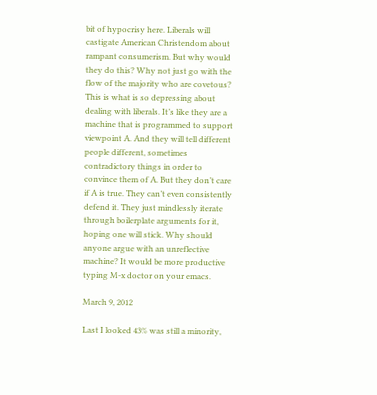bit of hypocrisy here. Liberals will castigate American Christendom about rampant consumerism. But why would they do this? Why not just go with the flow of the majority who are covetous? This is what is so depressing about dealing with liberals. It’s like they are a machine that is programmed to support viewpoint A. And they will tell different people different, sometimes contradictory things in order to convince them of A. But they don’t care if A is true. They can’t even consistently defend it. They just mindlessly iterate through boilerplate arguments for it, hoping one will stick. Why should anyone argue with an unreflective machine? It would be more productive typing M-x doctor on your emacs.

March 9, 2012

Last I looked 43% was still a minority,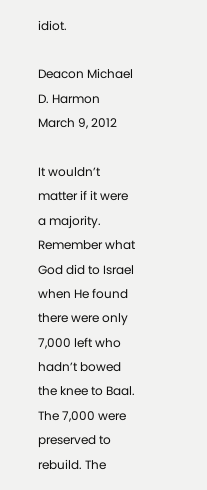idiot.

Deacon Michael D. Harmon
March 9, 2012

It wouldn’t matter if it were a majority. Remember what God did to Israel when He found there were only 7,000 left who hadn’t bowed the knee to Baal. The 7,000 were preserved to rebuild. The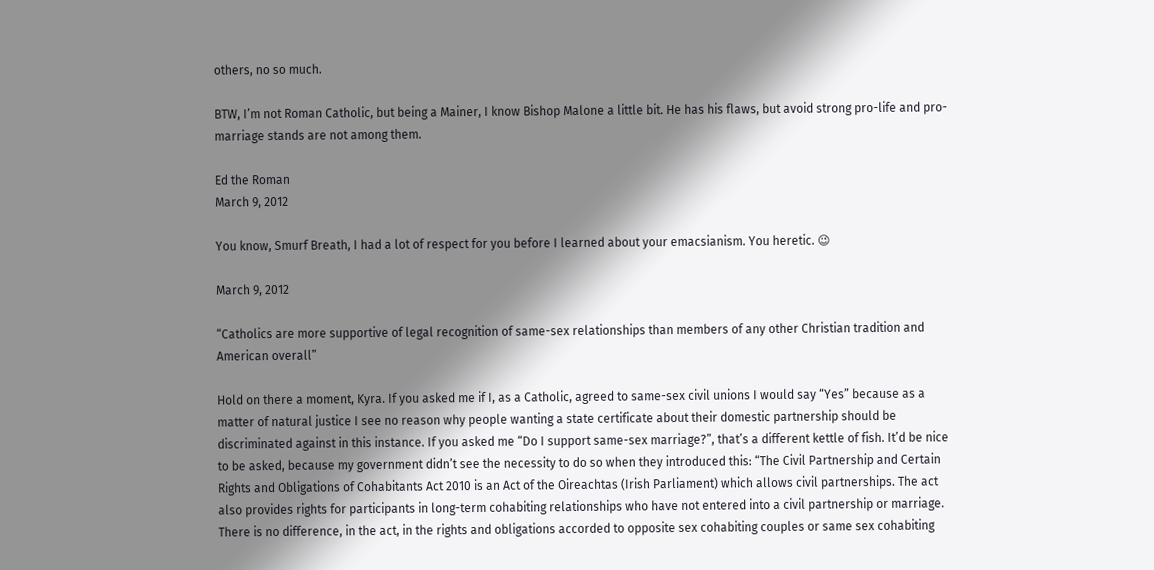others, no so much.

BTW, I’m not Roman Catholic, but being a Mainer, I know Bishop Malone a little bit. He has his flaws, but avoid strong pro-life and pro-marriage stands are not among them.

Ed the Roman
March 9, 2012

You know, Smurf Breath, I had a lot of respect for you before I learned about your emacsianism. You heretic. 😉

March 9, 2012

“Catholics are more supportive of legal recognition of same-sex relationships than members of any other Christian tradition and American overall”

Hold on there a moment, Kyra. If you asked me if I, as a Catholic, agreed to same-sex civil unions I would say “Yes” because as a matter of natural justice I see no reason why people wanting a state certificate about their domestic partnership should be discriminated against in this instance. If you asked me “Do I support same-sex marriage?”, that’s a different kettle of fish. It’d be nice to be asked, because my government didn’t see the necessity to do so when they introduced this: “The Civil Partnership and Certain Rights and Obligations of Cohabitants Act 2010 is an Act of the Oireachtas (Irish Parliament) which allows civil partnerships. The act also provides rights for participants in long-term cohabiting relationships who have not entered into a civil partnership or marriage. There is no difference, in the act, in the rights and obligations accorded to opposite sex cohabiting couples or same sex cohabiting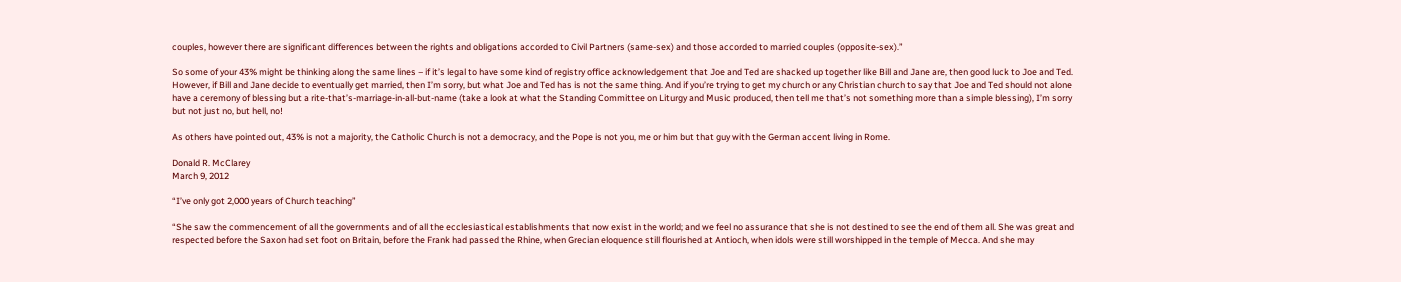couples, however there are significant differences between the rights and obligations accorded to Civil Partners (same-sex) and those accorded to married couples (opposite-sex).”

So some of your 43% might be thinking along the same lines – if it’s legal to have some kind of registry office acknowledgement that Joe and Ted are shacked up together like Bill and Jane are, then good luck to Joe and Ted. However, if Bill and Jane decide to eventually get married, then I’m sorry, but what Joe and Ted has is not the same thing. And if you’re trying to get my church or any Christian church to say that Joe and Ted should not alone have a ceremony of blessing but a rite-that’s-marriage-in-all-but-name (take a look at what the Standing Committee on Liturgy and Music produced, then tell me that’s not something more than a simple blessing), I’m sorry but not just no, but hell, no!

As others have pointed out, 43% is not a majority, the Catholic Church is not a democracy, and the Pope is not you, me or him but that guy with the German accent living in Rome.

Donald R. McClarey
March 9, 2012

“I’ve only got 2,000 years of Church teaching”

“She saw the commencement of all the governments and of all the ecclesiastical establishments that now exist in the world; and we feel no assurance that she is not destined to see the end of them all. She was great and respected before the Saxon had set foot on Britain, before the Frank had passed the Rhine, when Grecian eloquence still flourished at Antioch, when idols were still worshipped in the temple of Mecca. And she may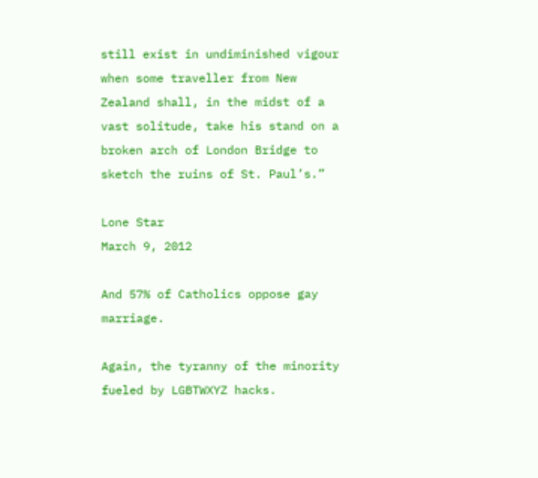still exist in undiminished vigour when some traveller from New Zealand shall, in the midst of a vast solitude, take his stand on a broken arch of London Bridge to sketch the ruins of St. Paul’s.”

Lone Star
March 9, 2012

And 57% of Catholics oppose gay marriage.

Again, the tyranny of the minority fueled by LGBTWXYZ hacks.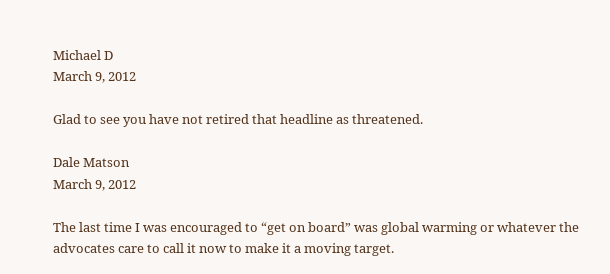Michael D
March 9, 2012

Glad to see you have not retired that headline as threatened.

Dale Matson
March 9, 2012

The last time I was encouraged to “get on board” was global warming or whatever the advocates care to call it now to make it a moving target.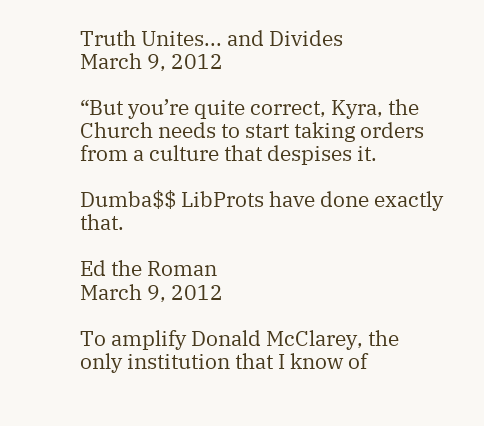Truth Unites... and Divides
March 9, 2012

“But you’re quite correct, Kyra, the Church needs to start taking orders from a culture that despises it.

Dumba$$ LibProts have done exactly that.

Ed the Roman
March 9, 2012

To amplify Donald McClarey, the only institution that I know of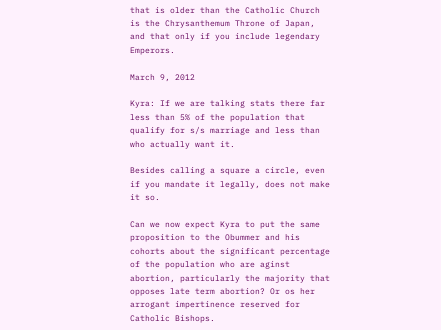that is older than the Catholic Church is the Chrysanthemum Throne of Japan, and that only if you include legendary Emperors.

March 9, 2012

Kyra: If we are talking stats there far less than 5% of the population that qualify for s/s marriage and less than who actually want it.

Besides calling a square a circle, even if you mandate it legally, does not make it so.

Can we now expect Kyra to put the same proposition to the Obummer and his cohorts about the significant percentage of the population who are aginst abortion, particularly the majority that opposes late term abortion? Or os her arrogant impertinence reserved for Catholic Bishops.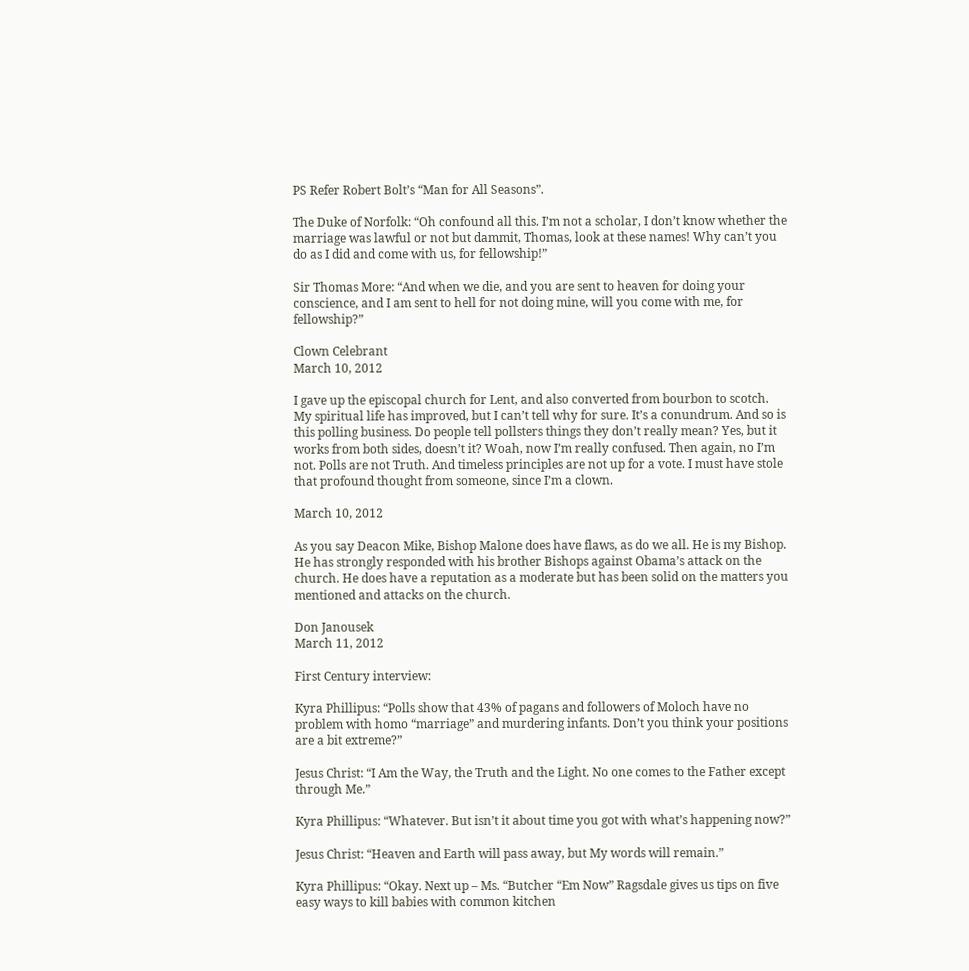PS Refer Robert Bolt’s “Man for All Seasons”.

The Duke of Norfolk: “Oh confound all this. I’m not a scholar, I don’t know whether the marriage was lawful or not but dammit, Thomas, look at these names! Why can’t you do as I did and come with us, for fellowship!”

Sir Thomas More: “And when we die, and you are sent to heaven for doing your conscience, and I am sent to hell for not doing mine, will you come with me, for fellowship?”

Clown Celebrant
March 10, 2012

I gave up the episcopal church for Lent, and also converted from bourbon to scotch. My spiritual life has improved, but I can’t tell why for sure. It’s a conundrum. And so is this polling business. Do people tell pollsters things they don’t really mean? Yes, but it works from both sides, doesn’t it? Woah, now I’m really confused. Then again, no I’m not. Polls are not Truth. And timeless principles are not up for a vote. I must have stole that profound thought from someone, since I’m a clown.

March 10, 2012

As you say Deacon Mike, Bishop Malone does have flaws, as do we all. He is my Bishop. He has strongly responded with his brother Bishops against Obama’s attack on the church. He does have a reputation as a moderate but has been solid on the matters you mentioned and attacks on the church.

Don Janousek
March 11, 2012

First Century interview:

Kyra Phillipus: “Polls show that 43% of pagans and followers of Moloch have no problem with homo “marriage” and murdering infants. Don’t you think your positions are a bit extreme?”

Jesus Christ: “I Am the Way, the Truth and the Light. No one comes to the Father except through Me.”

Kyra Phillipus: “Whatever. But isn’t it about time you got with what’s happening now?”

Jesus Christ: “Heaven and Earth will pass away, but My words will remain.”

Kyra Phillipus: “Okay. Next up – Ms. “Butcher “Em Now” Ragsdale gives us tips on five easy ways to kill babies with common kitchen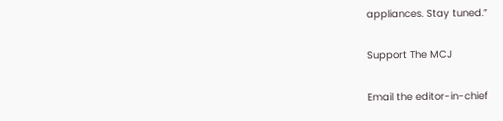appliances. Stay tuned.”

Support The MCJ

Email the editor-in-chief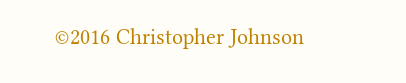©2016 Christopher Johnson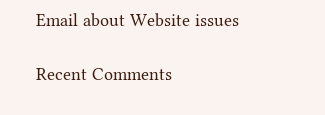Email about Website issues

Recent Comments